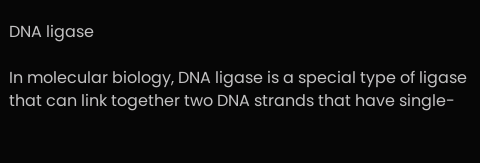DNA ligase

In molecular biology, DNA ligase is a special type of ligase that can link together two DNA strands that have single-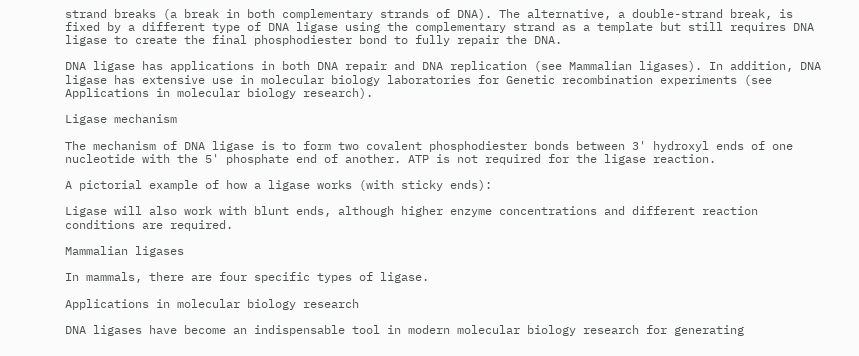strand breaks (a break in both complementary strands of DNA). The alternative, a double-strand break, is fixed by a different type of DNA ligase using the complementary strand as a template but still requires DNA ligase to create the final phosphodiester bond to fully repair the DNA.

DNA ligase has applications in both DNA repair and DNA replication (see Mammalian ligases). In addition, DNA ligase has extensive use in molecular biology laboratories for Genetic recombination experiments (see Applications in molecular biology research).

Ligase mechanism

The mechanism of DNA ligase is to form two covalent phosphodiester bonds between 3' hydroxyl ends of one nucleotide with the 5' phosphate end of another. ATP is not required for the ligase reaction.

A pictorial example of how a ligase works (with sticky ends):

Ligase will also work with blunt ends, although higher enzyme concentrations and different reaction conditions are required.

Mammalian ligases

In mammals, there are four specific types of ligase.

Applications in molecular biology research

DNA ligases have become an indispensable tool in modern molecular biology research for generating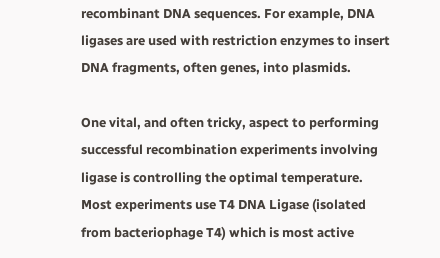recombinant DNA sequences. For example, DNA ligases are used with restriction enzymes to insert DNA fragments, often genes, into plasmids.

One vital, and often tricky, aspect to performing successful recombination experiments involving ligase is controlling the optimal temperature. Most experiments use T4 DNA Ligase (isolated from bacteriophage T4) which is most active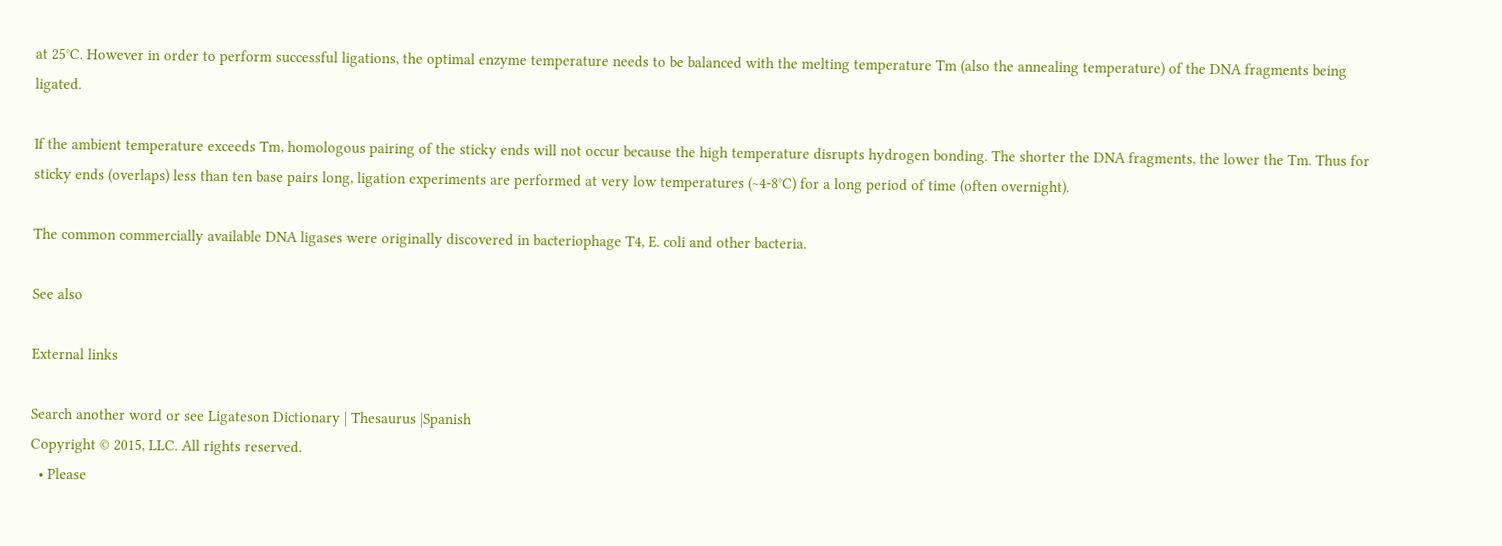at 25°C. However in order to perform successful ligations, the optimal enzyme temperature needs to be balanced with the melting temperature Tm (also the annealing temperature) of the DNA fragments being ligated.

If the ambient temperature exceeds Tm, homologous pairing of the sticky ends will not occur because the high temperature disrupts hydrogen bonding. The shorter the DNA fragments, the lower the Tm. Thus for sticky ends (overlaps) less than ten base pairs long, ligation experiments are performed at very low temperatures (~4-8°C) for a long period of time (often overnight).

The common commercially available DNA ligases were originally discovered in bacteriophage T4, E. coli and other bacteria.

See also

External links

Search another word or see Ligateson Dictionary | Thesaurus |Spanish
Copyright © 2015, LLC. All rights reserved.
  • Please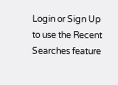Login or Sign Up to use the Recent Searches feature